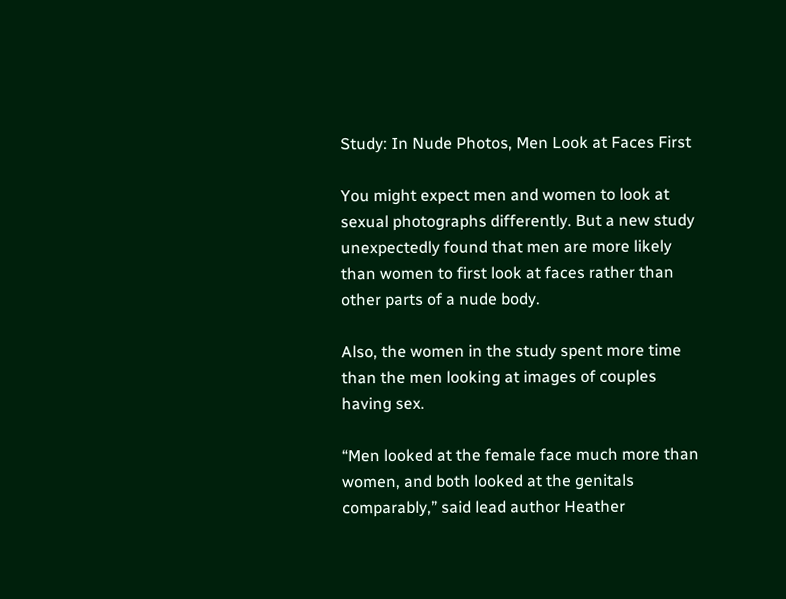Study: In Nude Photos, Men Look at Faces First

You might expect men and women to look at sexual photographs differently. But a new study unexpectedly found that men are more likely than women to first look at faces rather than other parts of a nude body.

Also, the women in the study spent more time than the men looking at images of couples having sex.

“Men looked at the female face much more than women, and both looked at the genitals comparably,” said lead author Heather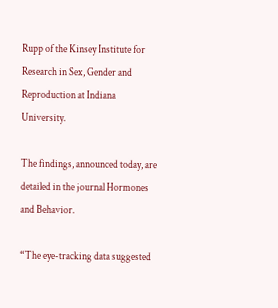Rupp of the Kinsey Institute for Research in Sex, Gender and Reproduction at Indiana University.

The findings, announced today, are detailed in the journal Hormones and Behavior.

“The eye-tracking data suggested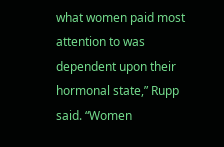what women paid most attention to was dependent upon their hormonal state,” Rupp said. “Women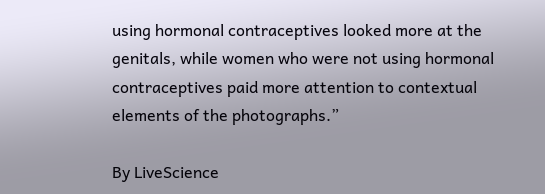using hormonal contraceptives looked more at the genitals, while women who were not using hormonal contraceptives paid more attention to contextual elements of the photographs.”

By LiveScience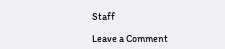Staff

Leave a Comment